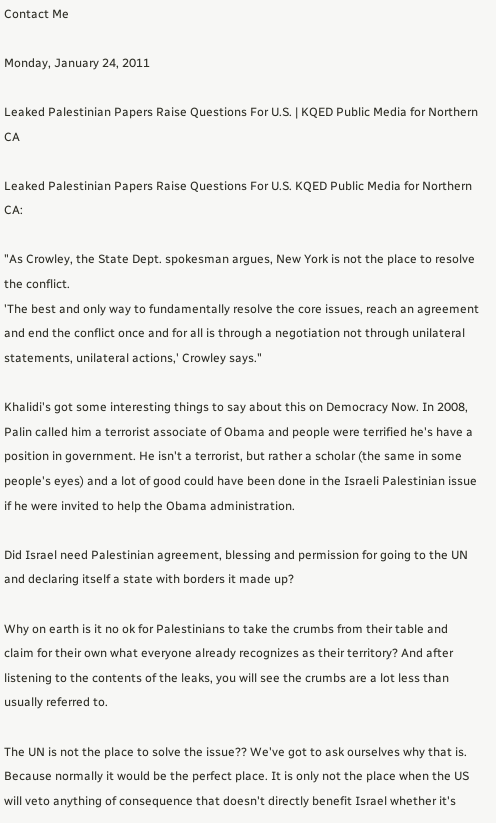Contact Me

Monday, January 24, 2011

Leaked Palestinian Papers Raise Questions For U.S. | KQED Public Media for Northern CA

Leaked Palestinian Papers Raise Questions For U.S. KQED Public Media for Northern CA:

"As Crowley, the State Dept. spokesman argues, New York is not the place to resolve the conflict.
'The best and only way to fundamentally resolve the core issues, reach an agreement and end the conflict once and for all is through a negotiation not through unilateral statements, unilateral actions,' Crowley says."

Khalidi's got some interesting things to say about this on Democracy Now. In 2008, Palin called him a terrorist associate of Obama and people were terrified he's have a position in government. He isn't a terrorist, but rather a scholar (the same in some people's eyes) and a lot of good could have been done in the Israeli Palestinian issue if he were invited to help the Obama administration.

Did Israel need Palestinian agreement, blessing and permission for going to the UN and declaring itself a state with borders it made up?

Why on earth is it no ok for Palestinians to take the crumbs from their table and claim for their own what everyone already recognizes as their territory? And after listening to the contents of the leaks, you will see the crumbs are a lot less than usually referred to.

The UN is not the place to solve the issue?? We've got to ask ourselves why that is. Because normally it would be the perfect place. It is only not the place when the US will veto anything of consequence that doesn't directly benefit Israel whether it's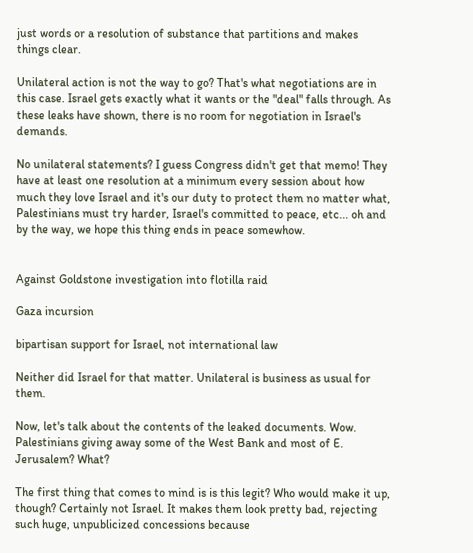just words or a resolution of substance that partitions and makes things clear.

Unilateral action is not the way to go? That's what negotiations are in this case. Israel gets exactly what it wants or the "deal" falls through. As these leaks have shown, there is no room for negotiation in Israel's demands.

No unilateral statements? I guess Congress didn't get that memo! They have at least one resolution at a minimum every session about how much they love Israel and it's our duty to protect them no matter what, Palestinians must try harder, Israel's committed to peace, etc... oh and by the way, we hope this thing ends in peace somewhow.


Against Goldstone investigation into flotilla raid

Gaza incursion

bipartisan support for Israel, not international law

Neither did Israel for that matter. Unilateral is business as usual for them.

Now, let's talk about the contents of the leaked documents. Wow. Palestinians giving away some of the West Bank and most of E. Jerusalem? What?

The first thing that comes to mind is is this legit? Who would make it up, though? Certainly not Israel. It makes them look pretty bad, rejecting such huge, unpublicized concessions because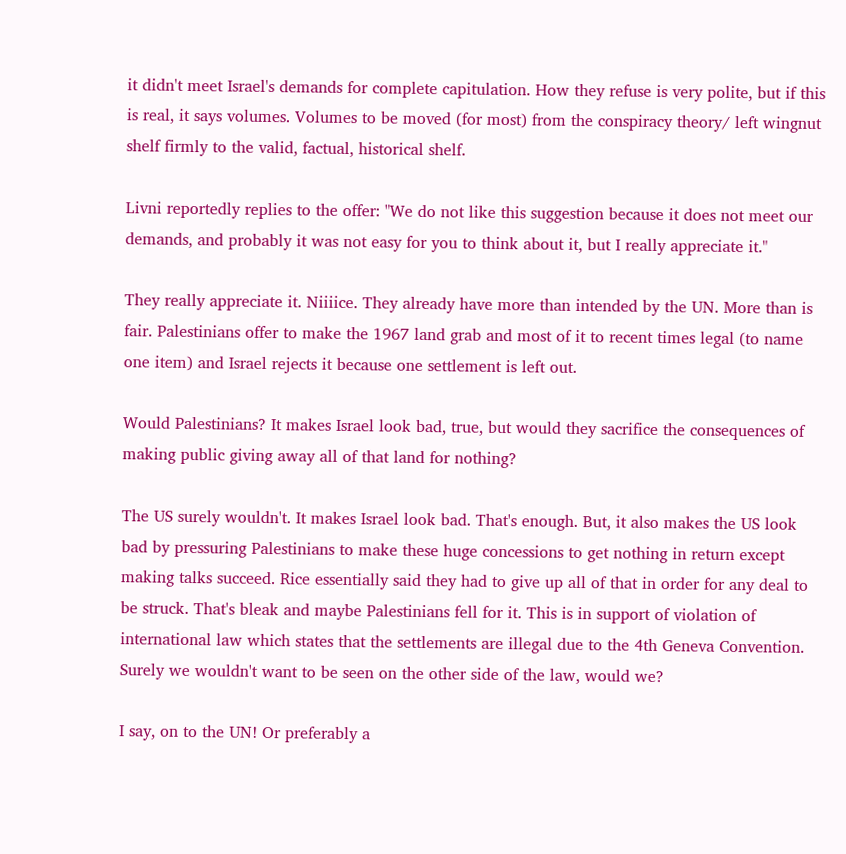it didn't meet Israel's demands for complete capitulation. How they refuse is very polite, but if this is real, it says volumes. Volumes to be moved (for most) from the conspiracy theory/ left wingnut shelf firmly to the valid, factual, historical shelf.

Livni reportedly replies to the offer: "We do not like this suggestion because it does not meet our demands, and probably it was not easy for you to think about it, but I really appreciate it."

They really appreciate it. Niiiice. They already have more than intended by the UN. More than is fair. Palestinians offer to make the 1967 land grab and most of it to recent times legal (to name one item) and Israel rejects it because one settlement is left out.

Would Palestinians? It makes Israel look bad, true, but would they sacrifice the consequences of making public giving away all of that land for nothing?

The US surely wouldn't. It makes Israel look bad. That's enough. But, it also makes the US look bad by pressuring Palestinians to make these huge concessions to get nothing in return except making talks succeed. Rice essentially said they had to give up all of that in order for any deal to be struck. That's bleak and maybe Palestinians fell for it. This is in support of violation of international law which states that the settlements are illegal due to the 4th Geneva Convention. Surely we wouldn't want to be seen on the other side of the law, would we?

I say, on to the UN! Or preferably a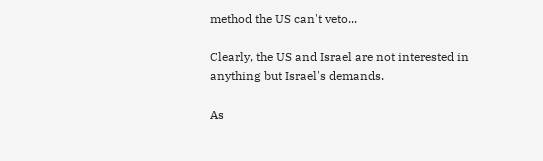method the US can't veto...

Clearly, the US and Israel are not interested in anything but Israel's demands.

As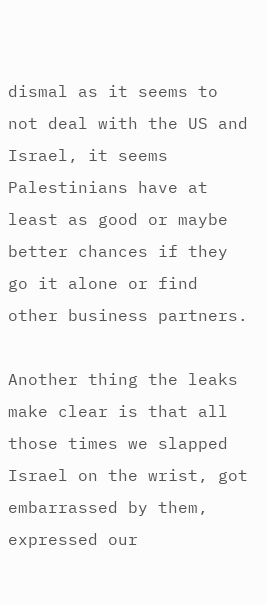dismal as it seems to not deal with the US and Israel, it seems Palestinians have at least as good or maybe better chances if they go it alone or find other business partners.

Another thing the leaks make clear is that all those times we slapped Israel on the wrist, got embarrassed by them, expressed our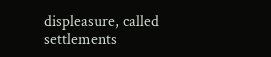displeasure, called settlements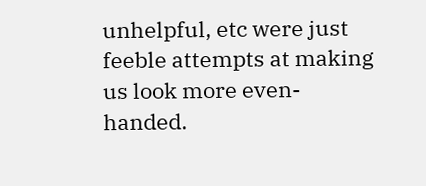unhelpful, etc were just feeble attempts at making us look more even-handed.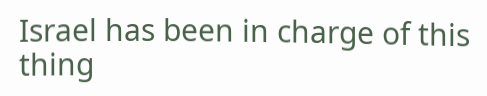Israel has been in charge of this thing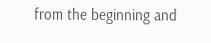from the beginning and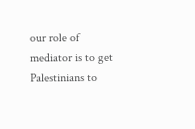our role of mediator is to get Palestinians to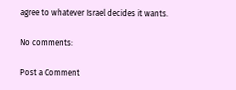agree to whatever Israel decides it wants.

No comments:

Post a Comment